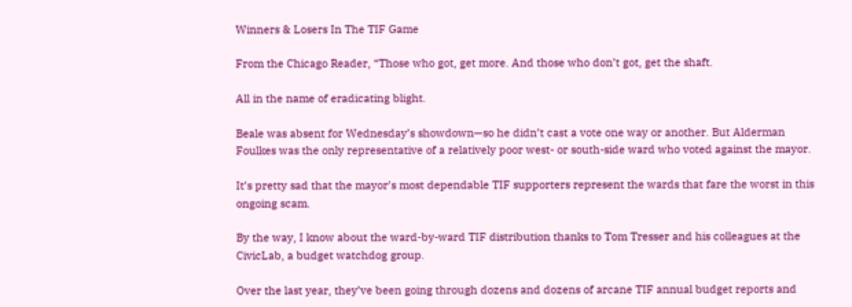Winners & Losers In The TIF Game

From the Chicago Reader, “Those who got, get more. And those who don’t got, get the shaft.

All in the name of eradicating blight.

Beale was absent for Wednesday’s showdown—so he didn’t cast a vote one way or another. But Alderman Foulkes was the only representative of a relatively poor west- or south-side ward who voted against the mayor.

It’s pretty sad that the mayor’s most dependable TIF supporters represent the wards that fare the worst in this ongoing scam.

By the way, I know about the ward-by-ward TIF distribution thanks to Tom Tresser and his colleagues at the CivicLab, a budget watchdog group.

Over the last year, they’ve been going through dozens and dozens of arcane TIF annual budget reports and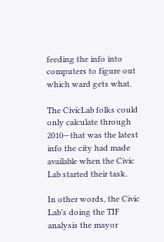feeding the info into computers to figure out which ward gets what.

The CivicLab folks could only calculate through 2010—that was the latest info the city had made available when the Civic Lab started their task.

In other words, the Civic Lab’s doing the TIF analysis the mayor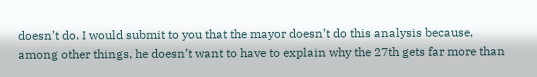doesn’t do. I would submit to you that the mayor doesn’t do this analysis because, among other things, he doesn’t want to have to explain why the 27th gets far more than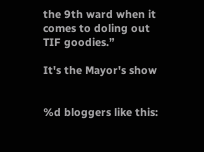the 9th ward when it comes to doling out TIF goodies.”

It's the Mayor's show


%d bloggers like this: